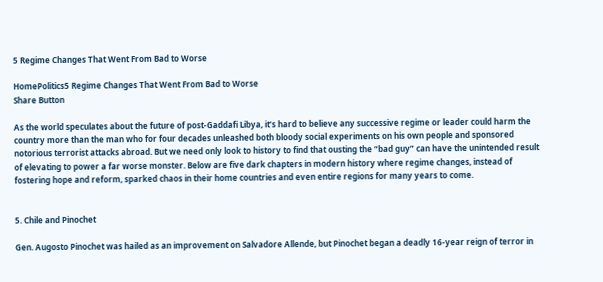5 Regime Changes That Went From Bad to Worse

HomePolitics5 Regime Changes That Went From Bad to Worse
Share Button

As the world speculates about the future of post-Gaddafi Libya, it’s hard to believe any successive regime or leader could harm the country more than the man who for four decades unleashed both bloody social experiments on his own people and sponsored notorious terrorist attacks abroad. But we need only look to history to find that ousting the “bad guy” can have the unintended result of elevating to power a far worse monster. Below are five dark chapters in modern history where regime changes, instead of fostering hope and reform, sparked chaos in their home countries and even entire regions for many years to come.


5. Chile and Pinochet

Gen. Augosto Pinochet was hailed as an improvement on Salvadore Allende, but Pinochet began a deadly 16-year reign of terror in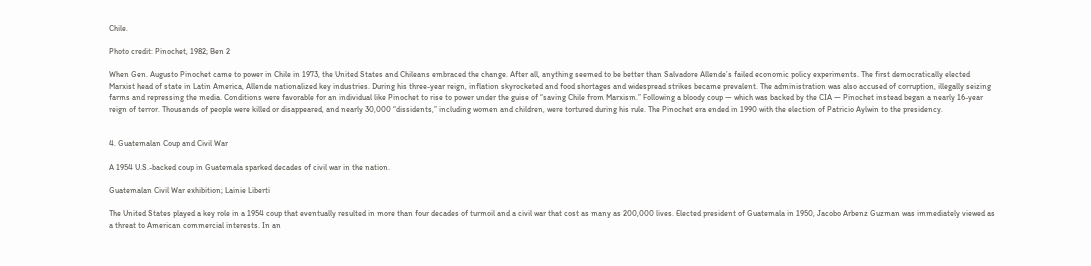Chile.

Photo credit: Pinochet, 1982; Ben 2

When Gen. Augusto Pinochet came to power in Chile in 1973, the United States and Chileans embraced the change. After all, anything seemed to be better than Salvadore Allende’s failed economic policy experiments. The first democratically elected Marxist head of state in Latin America, Allende nationalized key industries. During his three-year reign, inflation skyrocketed and food shortages and widespread strikes became prevalent. The administration was also accused of corruption, illegally seizing farms and repressing the media. Conditions were favorable for an individual like Pinochet to rise to power under the guise of “saving Chile from Marxism.” Following a bloody coup — which was backed by the CIA — Pinochet instead began a nearly 16-year reign of terror. Thousands of people were killed or disappeared, and nearly 30,000 “dissidents,” including women and children, were tortured during his rule. The Pinochet era ended in 1990 with the election of Patricio Aylwin to the presidency.


4. Guatemalan Coup and Civil War

A 1954 U.S.-backed coup in Guatemala sparked decades of civil war in the nation.

Guatemalan Civil War exhibition; Lainie Liberti

The United States played a key role in a 1954 coup that eventually resulted in more than four decades of turmoil and a civil war that cost as many as 200,000 lives. Elected president of Guatemala in 1950, Jacobo Arbenz Guzman was immediately viewed as a threat to American commercial interests. In an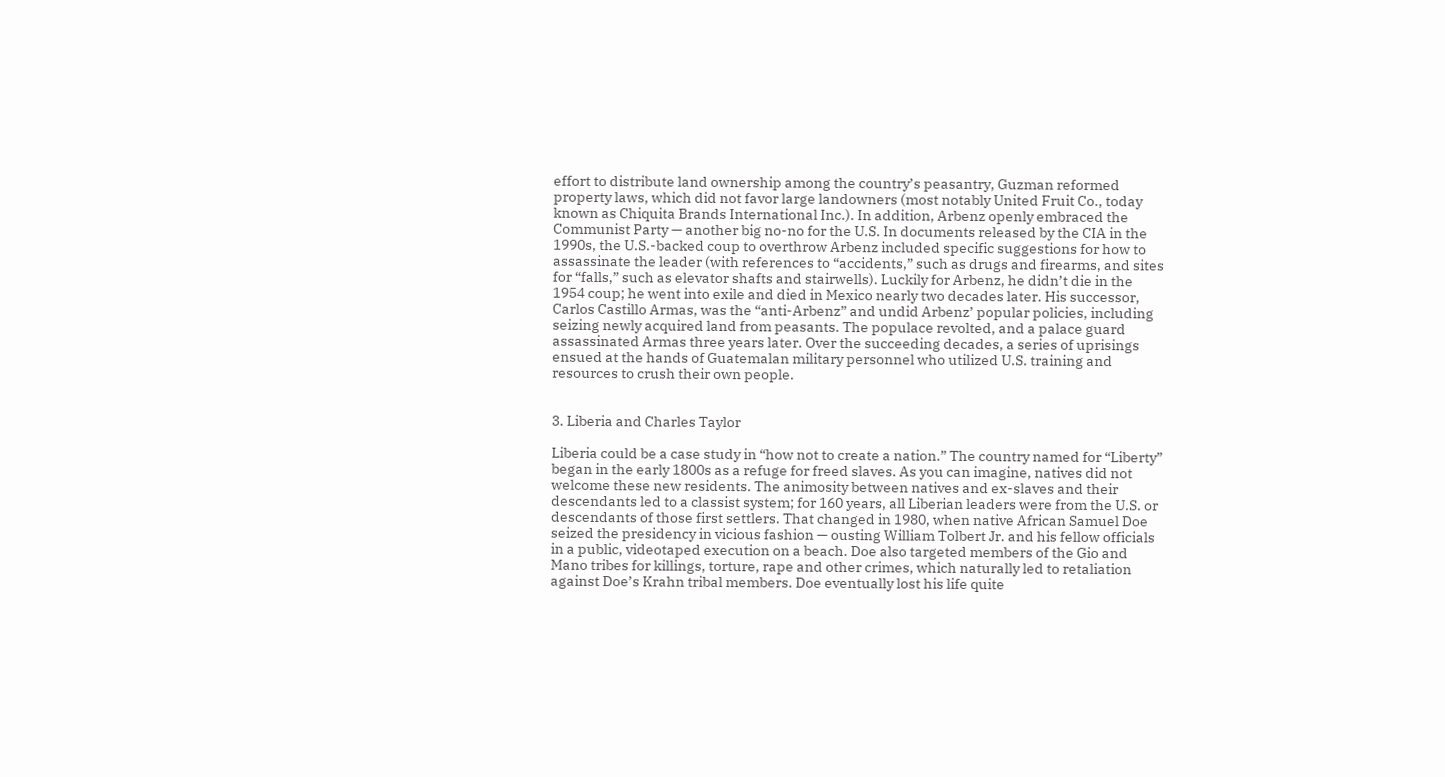effort to distribute land ownership among the country’s peasantry, Guzman reformed property laws, which did not favor large landowners (most notably United Fruit Co., today known as Chiquita Brands International Inc.). In addition, Arbenz openly embraced the Communist Party — another big no-no for the U.S. In documents released by the CIA in the 1990s, the U.S.-backed coup to overthrow Arbenz included specific suggestions for how to assassinate the leader (with references to “accidents,” such as drugs and firearms, and sites for “falls,” such as elevator shafts and stairwells). Luckily for Arbenz, he didn’t die in the 1954 coup; he went into exile and died in Mexico nearly two decades later. His successor, Carlos Castillo Armas, was the “anti-Arbenz” and undid Arbenz’ popular policies, including seizing newly acquired land from peasants. The populace revolted, and a palace guard assassinated Armas three years later. Over the succeeding decades, a series of uprisings ensued at the hands of Guatemalan military personnel who utilized U.S. training and resources to crush their own people.


3. Liberia and Charles Taylor

Liberia could be a case study in “how not to create a nation.” The country named for “Liberty” began in the early 1800s as a refuge for freed slaves. As you can imagine, natives did not welcome these new residents. The animosity between natives and ex-slaves and their descendants led to a classist system; for 160 years, all Liberian leaders were from the U.S. or descendants of those first settlers. That changed in 1980, when native African Samuel Doe seized the presidency in vicious fashion — ousting William Tolbert Jr. and his fellow officials in a public, videotaped execution on a beach. Doe also targeted members of the Gio and Mano tribes for killings, torture, rape and other crimes, which naturally led to retaliation against Doe’s Krahn tribal members. Doe eventually lost his life quite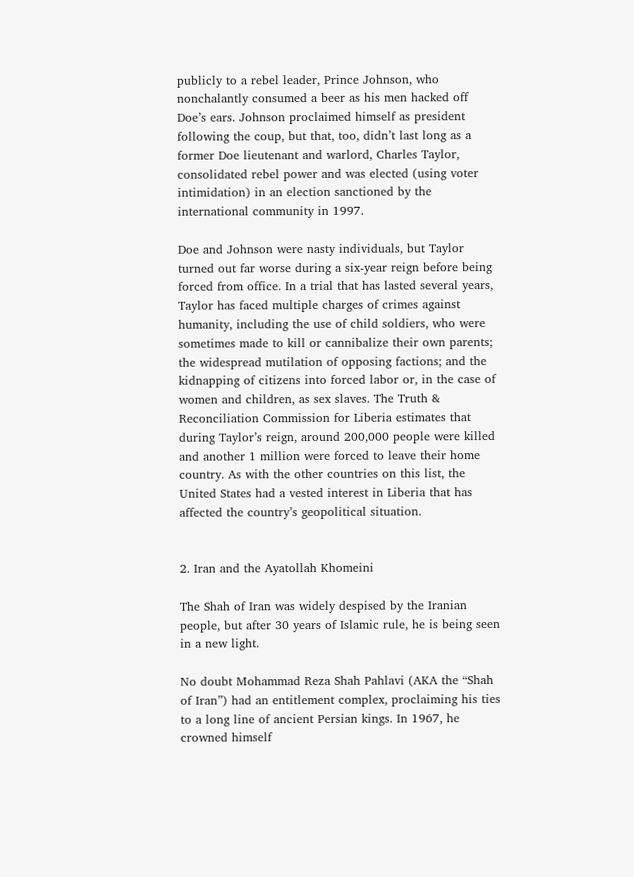publicly to a rebel leader, Prince Johnson, who nonchalantly consumed a beer as his men hacked off Doe’s ears. Johnson proclaimed himself as president following the coup, but that, too, didn’t last long as a former Doe lieutenant and warlord, Charles Taylor, consolidated rebel power and was elected (using voter intimidation) in an election sanctioned by the international community in 1997.

Doe and Johnson were nasty individuals, but Taylor turned out far worse during a six-year reign before being forced from office. In a trial that has lasted several years, Taylor has faced multiple charges of crimes against humanity, including the use of child soldiers, who were sometimes made to kill or cannibalize their own parents; the widespread mutilation of opposing factions; and the kidnapping of citizens into forced labor or, in the case of women and children, as sex slaves. The Truth & Reconciliation Commission for Liberia estimates that during Taylor’s reign, around 200,000 people were killed and another 1 million were forced to leave their home country. As with the other countries on this list, the United States had a vested interest in Liberia that has affected the country’s geopolitical situation.


2. Iran and the Ayatollah Khomeini

The Shah of Iran was widely despised by the Iranian people, but after 30 years of Islamic rule, he is being seen in a new light.

No doubt Mohammad Reza Shah Pahlavi (AKA the “Shah of Iran”) had an entitlement complex, proclaiming his ties to a long line of ancient Persian kings. In 1967, he crowned himself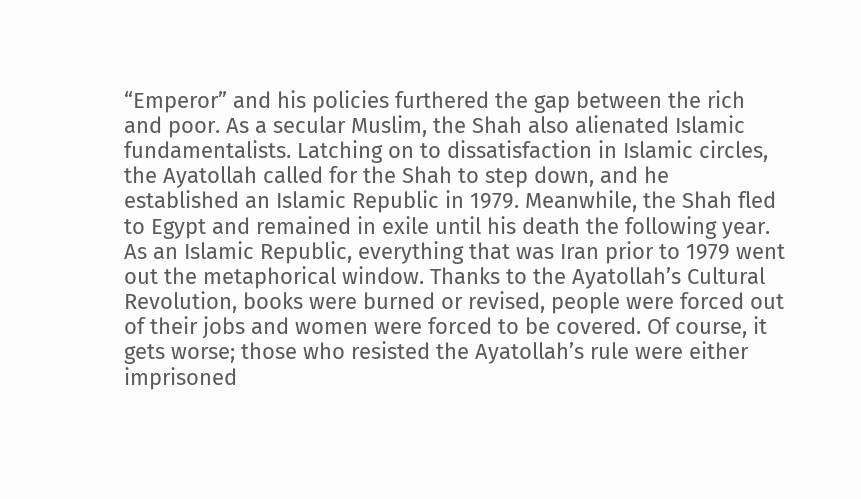“Emperor” and his policies furthered the gap between the rich and poor. As a secular Muslim, the Shah also alienated Islamic fundamentalists. Latching on to dissatisfaction in Islamic circles, the Ayatollah called for the Shah to step down, and he established an Islamic Republic in 1979. Meanwhile, the Shah fled to Egypt and remained in exile until his death the following year. As an Islamic Republic, everything that was Iran prior to 1979 went out the metaphorical window. Thanks to the Ayatollah’s Cultural Revolution, books were burned or revised, people were forced out of their jobs and women were forced to be covered. Of course, it gets worse; those who resisted the Ayatollah’s rule were either imprisoned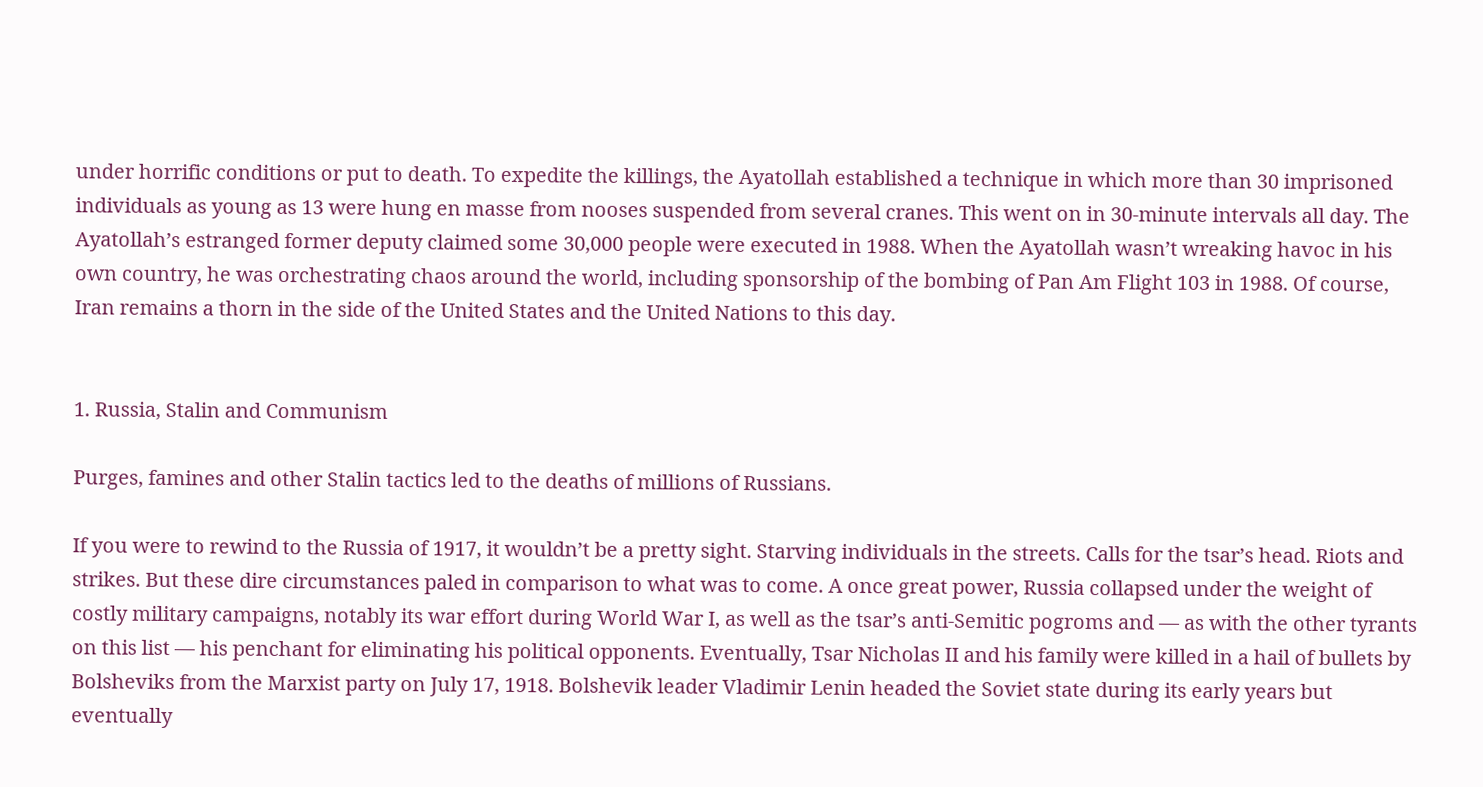under horrific conditions or put to death. To expedite the killings, the Ayatollah established a technique in which more than 30 imprisoned individuals as young as 13 were hung en masse from nooses suspended from several cranes. This went on in 30-minute intervals all day. The Ayatollah’s estranged former deputy claimed some 30,000 people were executed in 1988. When the Ayatollah wasn’t wreaking havoc in his own country, he was orchestrating chaos around the world, including sponsorship of the bombing of Pan Am Flight 103 in 1988. Of course, Iran remains a thorn in the side of the United States and the United Nations to this day.


1. Russia, Stalin and Communism

Purges, famines and other Stalin tactics led to the deaths of millions of Russians.

If you were to rewind to the Russia of 1917, it wouldn’t be a pretty sight. Starving individuals in the streets. Calls for the tsar’s head. Riots and strikes. But these dire circumstances paled in comparison to what was to come. A once great power, Russia collapsed under the weight of costly military campaigns, notably its war effort during World War I, as well as the tsar’s anti-Semitic pogroms and — as with the other tyrants on this list — his penchant for eliminating his political opponents. Eventually, Tsar Nicholas II and his family were killed in a hail of bullets by Bolsheviks from the Marxist party on July 17, 1918. Bolshevik leader Vladimir Lenin headed the Soviet state during its early years but eventually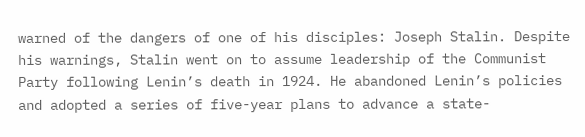warned of the dangers of one of his disciples: Joseph Stalin. Despite his warnings, Stalin went on to assume leadership of the Communist Party following Lenin’s death in 1924. He abandoned Lenin’s policies and adopted a series of five-year plans to advance a state-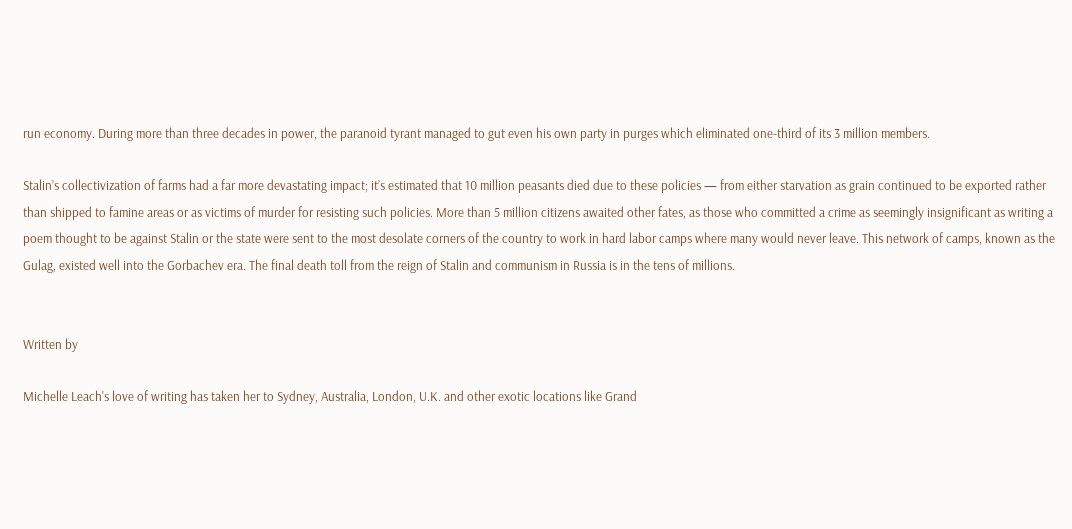run economy. During more than three decades in power, the paranoid tyrant managed to gut even his own party in purges which eliminated one-third of its 3 million members.

Stalin’s collectivization of farms had a far more devastating impact; it’s estimated that 10 million peasants died due to these policies — from either starvation as grain continued to be exported rather than shipped to famine areas or as victims of murder for resisting such policies. More than 5 million citizens awaited other fates, as those who committed a crime as seemingly insignificant as writing a poem thought to be against Stalin or the state were sent to the most desolate corners of the country to work in hard labor camps where many would never leave. This network of camps, known as the Gulag, existed well into the Gorbachev era. The final death toll from the reign of Stalin and communism in Russia is in the tens of millions.


Written by

Michelle Leach's love of writing has taken her to Sydney, Australia, London, U.K. and other exotic locations like Grand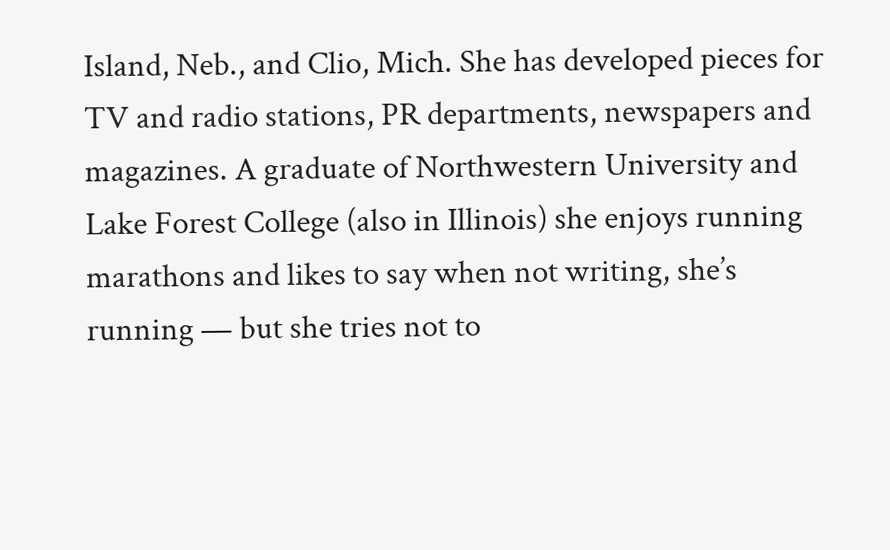Island, Neb., and Clio, Mich. She has developed pieces for TV and radio stations, PR departments, newspapers and magazines. A graduate of Northwestern University and Lake Forest College (also in Illinois) she enjoys running marathons and likes to say when not writing, she’s running — but she tries not to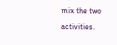mix the two activities.